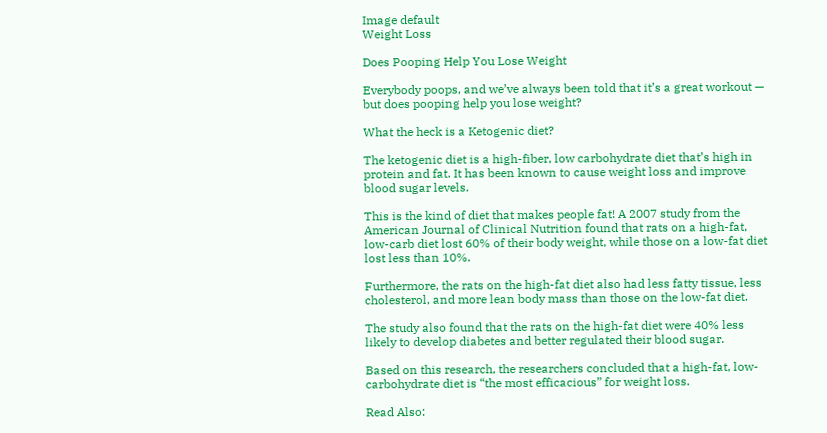Image default
Weight Loss

Does Pooping Help You Lose Weight

Everybody poops, and we’ve always been told that it’s a great workout — but does pooping help you lose weight?

What the heck is a Ketogenic diet?

The ketogenic diet is a high-fiber, low carbohydrate diet that’s high in protein and fat. It has been known to cause weight loss and improve blood sugar levels.

This is the kind of diet that makes people fat! A 2007 study from the American Journal of Clinical Nutrition found that rats on a high-fat, low-carb diet lost 60% of their body weight, while those on a low-fat diet lost less than 10%.

Furthermore, the rats on the high-fat diet also had less fatty tissue, less cholesterol, and more lean body mass than those on the low-fat diet.

The study also found that the rats on the high-fat diet were 40% less likely to develop diabetes and better regulated their blood sugar.

Based on this research, the researchers concluded that a high-fat, low-carbohydrate diet is “the most efficacious” for weight loss.

Read Also: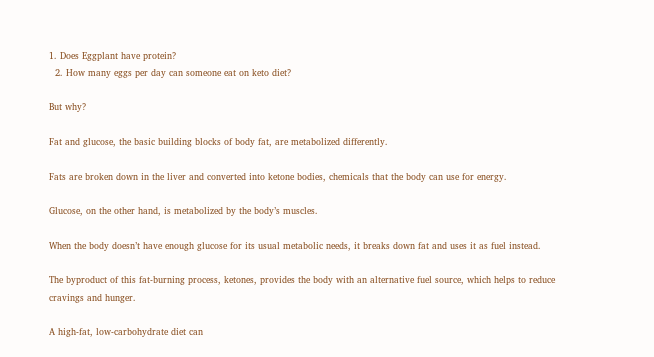1. Does Eggplant have protein?
  2. How many eggs per day can someone eat on keto diet?

But why?

Fat and glucose, the basic building blocks of body fat, are metabolized differently.

Fats are broken down in the liver and converted into ketone bodies, chemicals that the body can use for energy.

Glucose, on the other hand, is metabolized by the body’s muscles.

When the body doesn’t have enough glucose for its usual metabolic needs, it breaks down fat and uses it as fuel instead.

The byproduct of this fat-burning process, ketones, provides the body with an alternative fuel source, which helps to reduce cravings and hunger.

A high-fat, low-carbohydrate diet can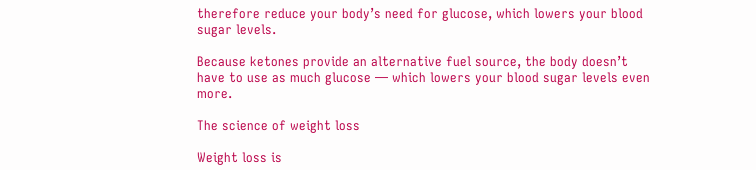therefore reduce your body’s need for glucose, which lowers your blood sugar levels.

Because ketones provide an alternative fuel source, the body doesn’t have to use as much glucose — which lowers your blood sugar levels even more.

The science of weight loss

Weight loss is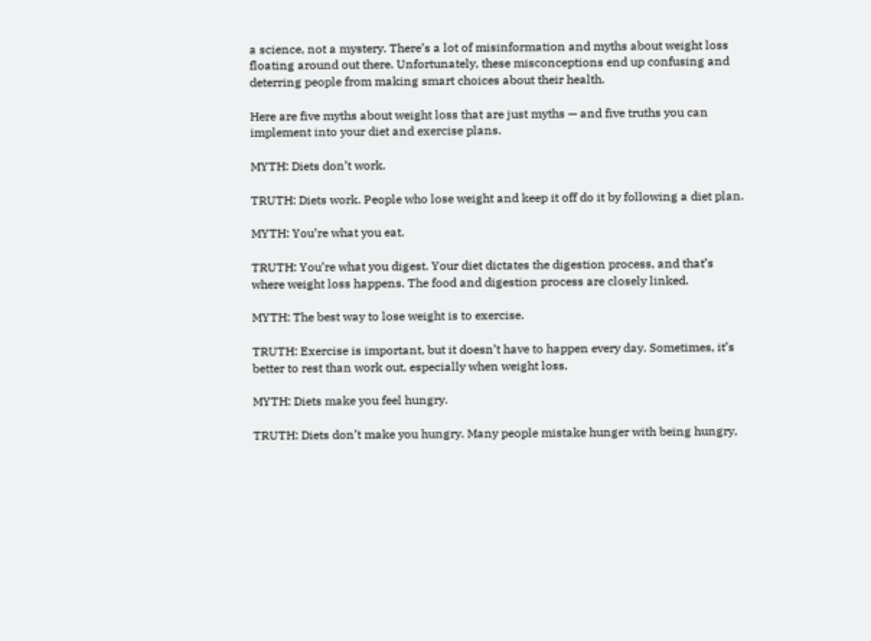a science, not a mystery. There’s a lot of misinformation and myths about weight loss floating around out there. Unfortunately, these misconceptions end up confusing and deterring people from making smart choices about their health.

Here are five myths about weight loss that are just myths — and five truths you can implement into your diet and exercise plans.

MYTH: Diets don’t work.

TRUTH: Diets work. People who lose weight and keep it off do it by following a diet plan.

MYTH: You’re what you eat.

TRUTH: You’re what you digest. Your diet dictates the digestion process, and that’s where weight loss happens. The food and digestion process are closely linked.

MYTH: The best way to lose weight is to exercise.

TRUTH: Exercise is important, but it doesn’t have to happen every day. Sometimes, it’s better to rest than work out, especially when weight loss.

MYTH: Diets make you feel hungry.

TRUTH: Diets don’t make you hungry. Many people mistake hunger with being hungry,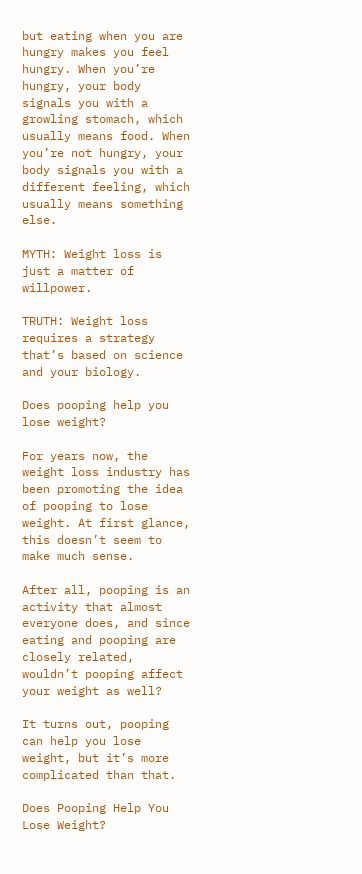but eating when you are hungry makes you feel hungry. When you’re hungry, your body signals you with a growling stomach, which usually means food. When you’re not hungry, your body signals you with a different feeling, which usually means something else.

MYTH: Weight loss is just a matter of willpower.

TRUTH: Weight loss requires a strategy that’s based on science and your biology.

Does pooping help you lose weight?

For years now, the weight loss industry has been promoting the idea of pooping to lose weight. At first glance, this doesn’t seem to make much sense.

After all, pooping is an activity that almost everyone does, and since eating and pooping are closely related, wouldn’t pooping affect your weight as well?

It turns out, pooping can help you lose weight, but it’s more complicated than that.

Does Pooping Help You Lose Weight?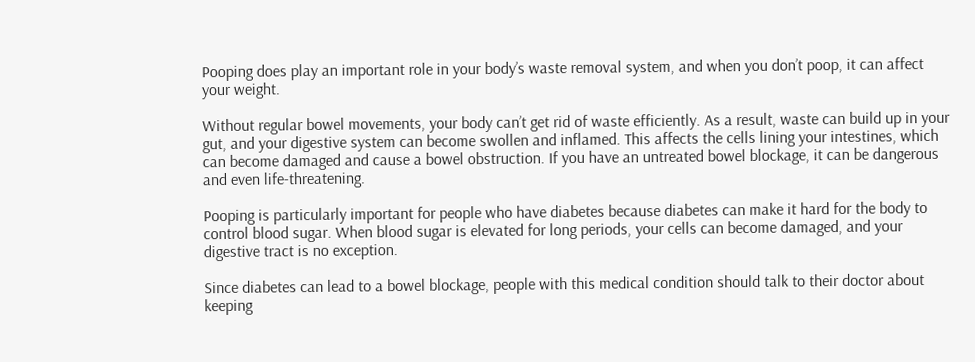Pooping does play an important role in your body’s waste removal system, and when you don’t poop, it can affect your weight.

Without regular bowel movements, your body can’t get rid of waste efficiently. As a result, waste can build up in your gut, and your digestive system can become swollen and inflamed. This affects the cells lining your intestines, which can become damaged and cause a bowel obstruction. If you have an untreated bowel blockage, it can be dangerous and even life-threatening.

Pooping is particularly important for people who have diabetes because diabetes can make it hard for the body to control blood sugar. When blood sugar is elevated for long periods, your cells can become damaged, and your digestive tract is no exception.

Since diabetes can lead to a bowel blockage, people with this medical condition should talk to their doctor about keeping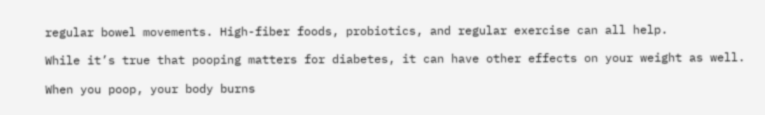regular bowel movements. High-fiber foods, probiotics, and regular exercise can all help.

While it’s true that pooping matters for diabetes, it can have other effects on your weight as well.

When you poop, your body burns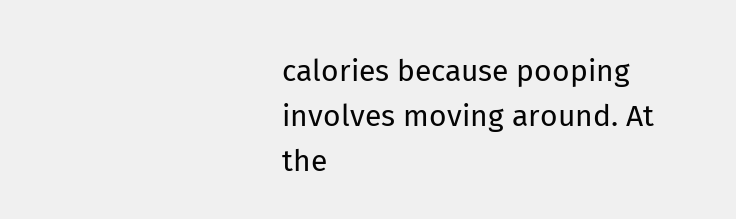calories because pooping involves moving around. At the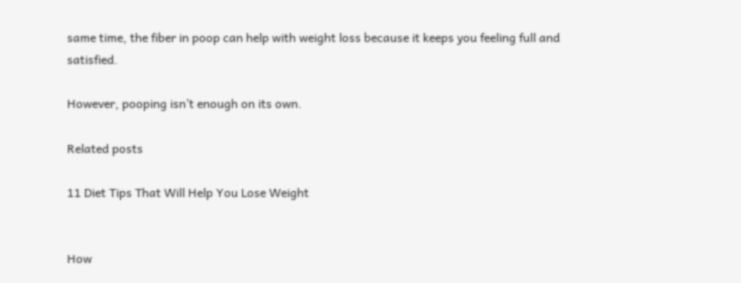same time, the fiber in poop can help with weight loss because it keeps you feeling full and satisfied.

However, pooping isn’t enough on its own.

Related posts

11 Diet Tips That Will Help You Lose Weight


How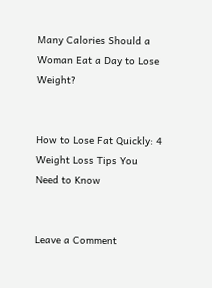Many Calories Should a Woman Eat a Day to Lose Weight?


How to Lose Fat Quickly: 4 Weight Loss Tips You Need to Know


Leave a Comment